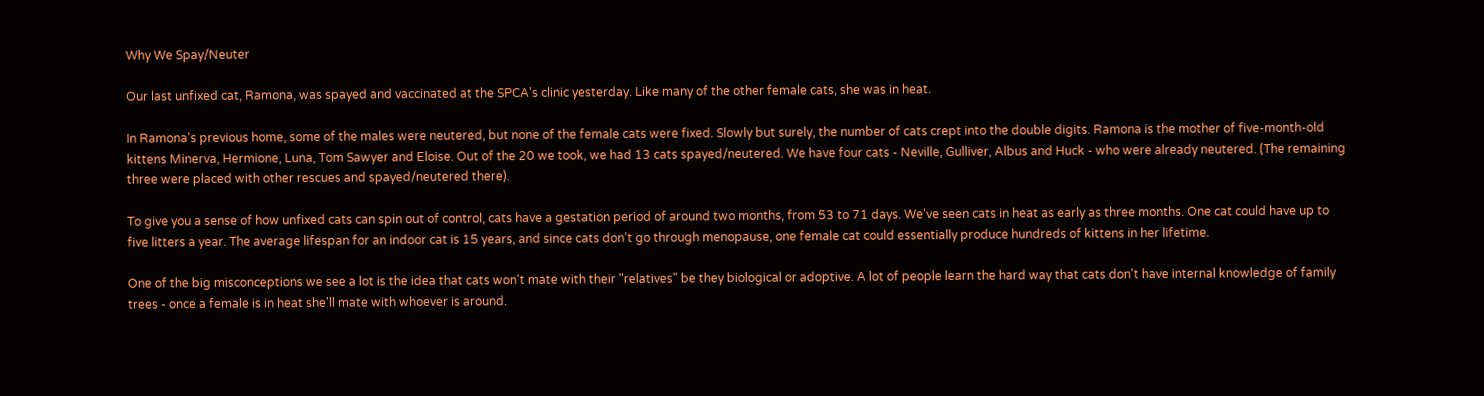Why We Spay/Neuter

Our last unfixed cat, Ramona, was spayed and vaccinated at the SPCA's clinic yesterday. Like many of the other female cats, she was in heat.

In Ramona's previous home, some of the males were neutered, but none of the female cats were fixed. Slowly but surely, the number of cats crept into the double digits. Ramona is the mother of five-month-old kittens Minerva, Hermione, Luna, Tom Sawyer and Eloise. Out of the 20 we took, we had 13 cats spayed/neutered. We have four cats - Neville, Gulliver, Albus and Huck - who were already neutered. (The remaining three were placed with other rescues and spayed/neutered there).

To give you a sense of how unfixed cats can spin out of control, cats have a gestation period of around two months, from 53 to 71 days. We've seen cats in heat as early as three months. One cat could have up to five litters a year. The average lifespan for an indoor cat is 15 years, and since cats don't go through menopause, one female cat could essentially produce hundreds of kittens in her lifetime.

One of the big misconceptions we see a lot is the idea that cats won't mate with their "relatives" be they biological or adoptive. A lot of people learn the hard way that cats don't have internal knowledge of family trees - once a female is in heat she'll mate with whoever is around.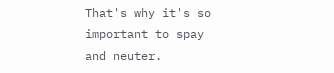That's why it's so important to spay and neuter.